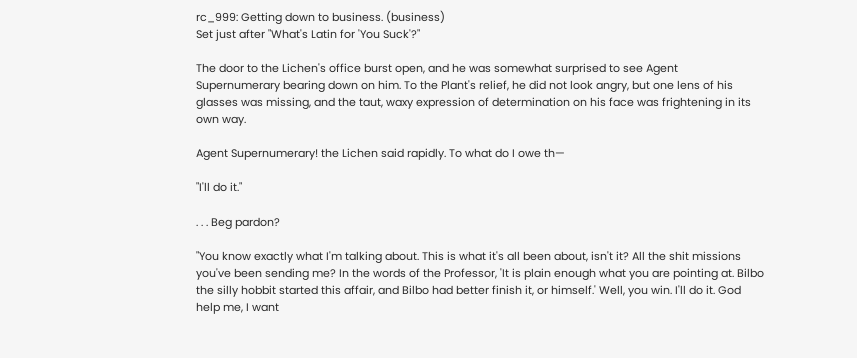rc_999: Getting down to business. (business)
Set just after "What's Latin for 'You Suck'?"

The door to the Lichen's office burst open, and he was somewhat surprised to see Agent Supernumerary bearing down on him. To the Plant's relief, he did not look angry, but one lens of his glasses was missing, and the taut, waxy expression of determination on his face was frightening in its own way.

Agent Supernumerary! the Lichen said rapidly. To what do I owe th—

"I'll do it."

. . . Beg pardon?

"You know exactly what I'm talking about. This is what it's all been about, isn't it? All the shit missions you've been sending me? In the words of the Professor, 'It is plain enough what you are pointing at. Bilbo the silly hobbit started this affair, and Bilbo had better finish it, or himself.' Well, you win. I'll do it. God help me, I want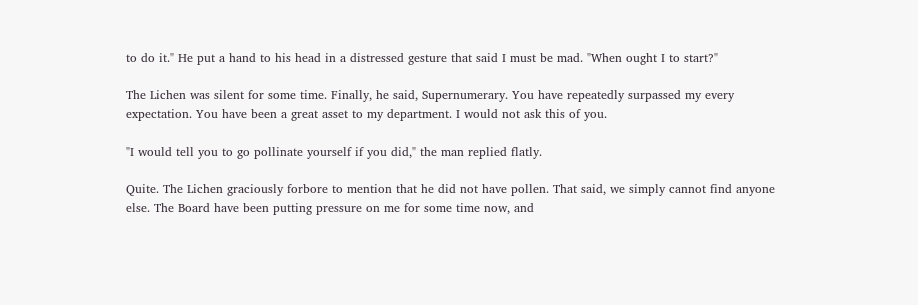to do it." He put a hand to his head in a distressed gesture that said I must be mad. "When ought I to start?"

The Lichen was silent for some time. Finally, he said, Supernumerary. You have repeatedly surpassed my every expectation. You have been a great asset to my department. I would not ask this of you.

"I would tell you to go pollinate yourself if you did," the man replied flatly.

Quite. The Lichen graciously forbore to mention that he did not have pollen. That said, we simply cannot find anyone else. The Board have been putting pressure on me for some time now, and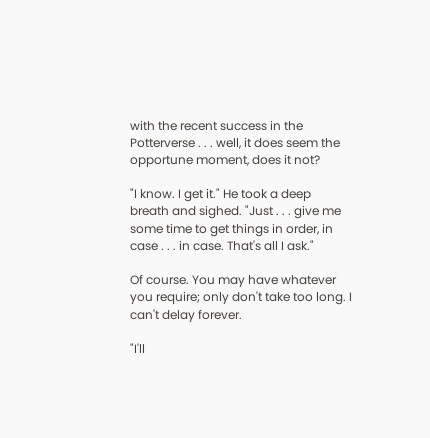with the recent success in the Potterverse . . . well, it does seem the opportune moment, does it not?

"I know. I get it." He took a deep breath and sighed. "Just . . . give me some time to get things in order, in case . . . in case. That's all I ask."

Of course. You may have whatever you require; only don't take too long. I can't delay forever.

"I'll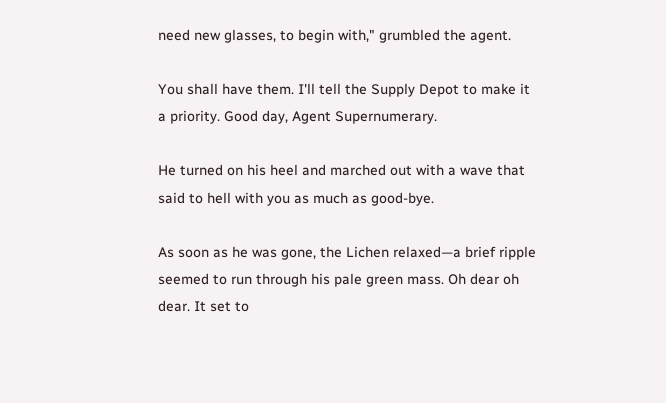need new glasses, to begin with," grumbled the agent.

You shall have them. I'll tell the Supply Depot to make it a priority. Good day, Agent Supernumerary.

He turned on his heel and marched out with a wave that said to hell with you as much as good-bye.

As soon as he was gone, the Lichen relaxed—a brief ripple seemed to run through his pale green mass. Oh dear oh dear. It set to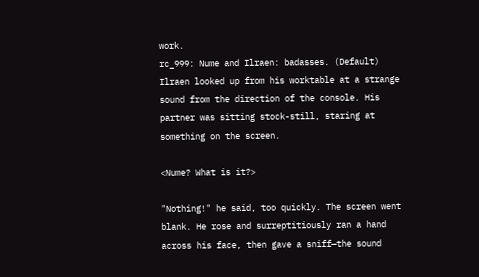work.
rc_999: Nume and Ilraen: badasses. (Default)
Ilraen looked up from his worktable at a strange sound from the direction of the console. His partner was sitting stock-still, staring at something on the screen.

<Nume? What is it?>

"Nothing!" he said, too quickly. The screen went blank. He rose and surreptitiously ran a hand across his face, then gave a sniff—the sound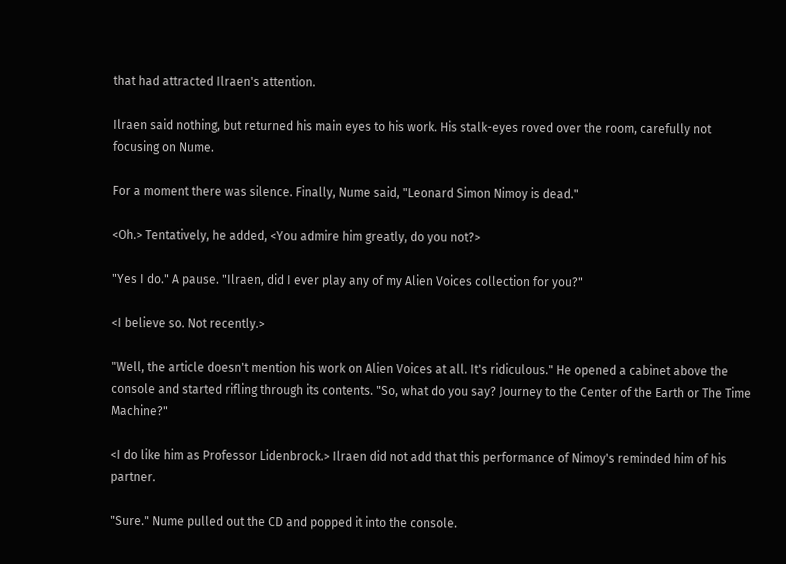that had attracted Ilraen's attention.

Ilraen said nothing, but returned his main eyes to his work. His stalk-eyes roved over the room, carefully not focusing on Nume.

For a moment there was silence. Finally, Nume said, "Leonard Simon Nimoy is dead."

<Oh.> Tentatively, he added, <You admire him greatly, do you not?>

"Yes I do." A pause. "Ilraen, did I ever play any of my Alien Voices collection for you?"

<I believe so. Not recently.>

"Well, the article doesn't mention his work on Alien Voices at all. It's ridiculous." He opened a cabinet above the console and started rifling through its contents. "So, what do you say? Journey to the Center of the Earth or The Time Machine?"

<I do like him as Professor Lidenbrock.> Ilraen did not add that this performance of Nimoy's reminded him of his partner.

"Sure." Nume pulled out the CD and popped it into the console.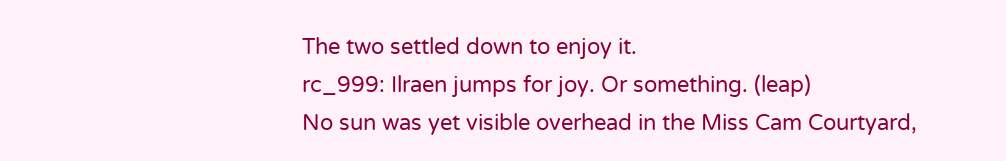The two settled down to enjoy it.
rc_999: Ilraen jumps for joy. Or something. (leap)
No sun was yet visible overhead in the Miss Cam Courtyard,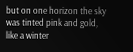but on one horizon the sky was tinted pink and gold, like a winter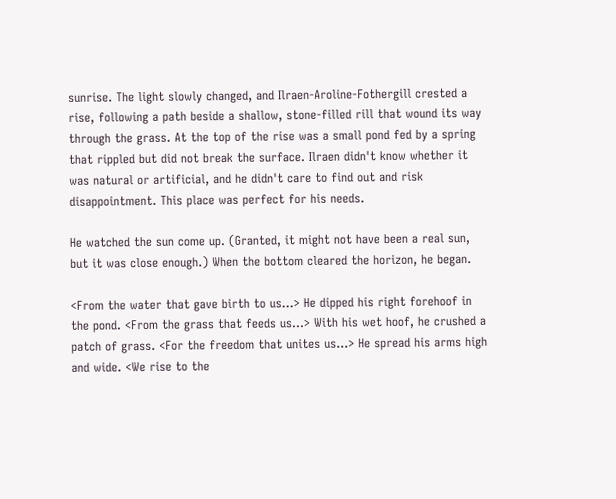sunrise. The light slowly changed, and Ilraen-Aroline-Fothergill crested a rise, following a path beside a shallow, stone-filled rill that wound its way through the grass. At the top of the rise was a small pond fed by a spring that rippled but did not break the surface. Ilraen didn't know whether it was natural or artificial, and he didn't care to find out and risk disappointment. This place was perfect for his needs.

He watched the sun come up. (Granted, it might not have been a real sun, but it was close enough.) When the bottom cleared the horizon, he began.

<From the water that gave birth to us...> He dipped his right forehoof in the pond. <From the grass that feeds us...> With his wet hoof, he crushed a patch of grass. <For the freedom that unites us...> He spread his arms high and wide. <We rise to the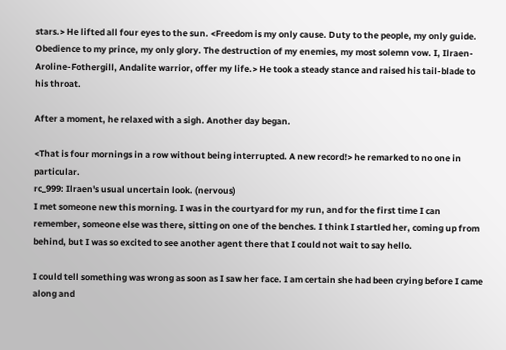stars.> He lifted all four eyes to the sun. <Freedom is my only cause. Duty to the people, my only guide. Obedience to my prince, my only glory. The destruction of my enemies, my most solemn vow. I, Ilraen-Aroline-Fothergill, Andalite warrior, offer my life.> He took a steady stance and raised his tail-blade to his throat.

After a moment, he relaxed with a sigh. Another day began.

<That is four mornings in a row without being interrupted. A new record!> he remarked to no one in particular.
rc_999: Ilraen's usual uncertain look. (nervous)
I met someone new this morning. I was in the courtyard for my run, and for the first time I can remember, someone else was there, sitting on one of the benches. I think I startled her, coming up from behind, but I was so excited to see another agent there that I could not wait to say hello.

I could tell something was wrong as soon as I saw her face. I am certain she had been crying before I came along and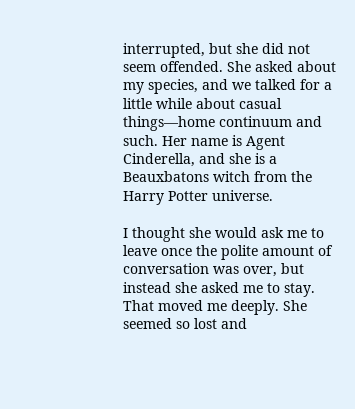interrupted, but she did not seem offended. She asked about my species, and we talked for a little while about casual things—home continuum and such. Her name is Agent Cinderella, and she is a Beauxbatons witch from the Harry Potter universe.

I thought she would ask me to leave once the polite amount of conversation was over, but instead she asked me to stay. That moved me deeply. She seemed so lost and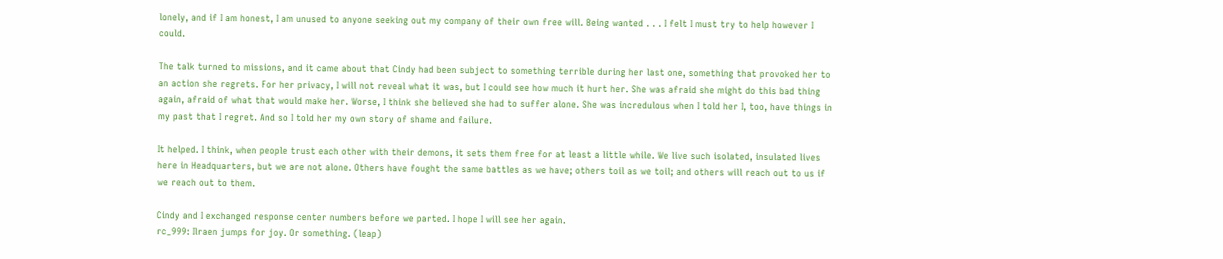lonely, and if I am honest, I am unused to anyone seeking out my company of their own free will. Being wanted . . . I felt I must try to help however I could.

The talk turned to missions, and it came about that Cindy had been subject to something terrible during her last one, something that provoked her to an action she regrets. For her privacy, I will not reveal what it was, but I could see how much it hurt her. She was afraid she might do this bad thing again, afraid of what that would make her. Worse, I think she believed she had to suffer alone. She was incredulous when I told her I, too, have things in my past that I regret. And so I told her my own story of shame and failure.

It helped. I think, when people trust each other with their demons, it sets them free for at least a little while. We live such isolated, insulated lives here in Headquarters, but we are not alone. Others have fought the same battles as we have; others toil as we toil; and others will reach out to us if we reach out to them.

Cindy and I exchanged response center numbers before we parted. I hope I will see her again.
rc_999: Ilraen jumps for joy. Or something. (leap)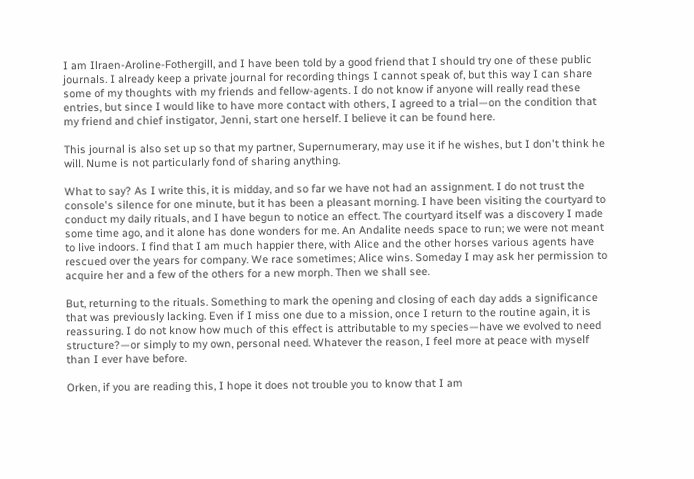I am Ilraen-Aroline-Fothergill, and I have been told by a good friend that I should try one of these public journals. I already keep a private journal for recording things I cannot speak of, but this way I can share some of my thoughts with my friends and fellow-agents. I do not know if anyone will really read these entries, but since I would like to have more contact with others, I agreed to a trial—on the condition that my friend and chief instigator, Jenni, start one herself. I believe it can be found here.

This journal is also set up so that my partner, Supernumerary, may use it if he wishes, but I don't think he will. Nume is not particularly fond of sharing anything.

What to say? As I write this, it is midday, and so far we have not had an assignment. I do not trust the console's silence for one minute, but it has been a pleasant morning. I have been visiting the courtyard to conduct my daily rituals, and I have begun to notice an effect. The courtyard itself was a discovery I made some time ago, and it alone has done wonders for me. An Andalite needs space to run; we were not meant to live indoors. I find that I am much happier there, with Alice and the other horses various agents have rescued over the years for company. We race sometimes; Alice wins. Someday I may ask her permission to acquire her and a few of the others for a new morph. Then we shall see.

But, returning to the rituals. Something to mark the opening and closing of each day adds a significance that was previously lacking. Even if I miss one due to a mission, once I return to the routine again, it is reassuring. I do not know how much of this effect is attributable to my species—have we evolved to need structure?—or simply to my own, personal need. Whatever the reason, I feel more at peace with myself than I ever have before.

Orken, if you are reading this, I hope it does not trouble you to know that I am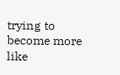trying to become more like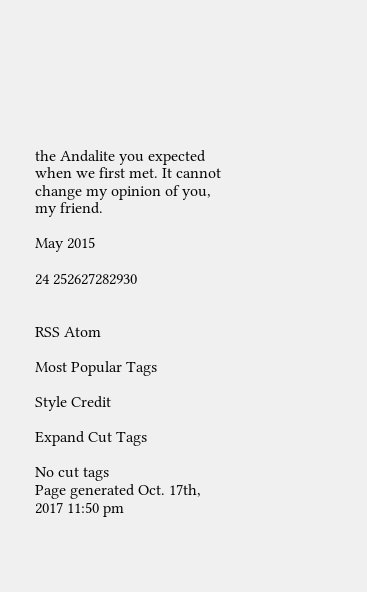the Andalite you expected when we first met. It cannot change my opinion of you, my friend.

May 2015

24 252627282930


RSS Atom

Most Popular Tags

Style Credit

Expand Cut Tags

No cut tags
Page generated Oct. 17th, 2017 11:50 pm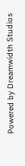Powered by Dreamwidth Studios